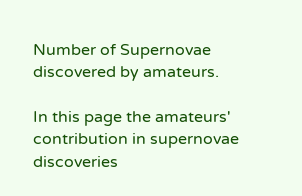Number of Supernovae discovered by amateurs.

In this page the amateurs' contribution in supernovae discoveries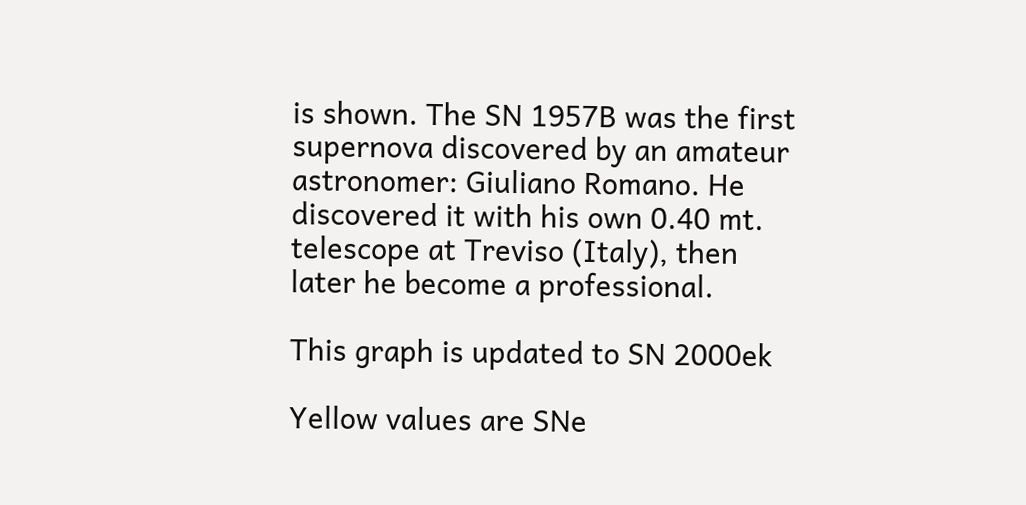is shown. The SN 1957B was the first supernova discovered by an amateur astronomer: Giuliano Romano. He discovered it with his own 0.40 mt. telescope at Treviso (Italy), then later he become a professional.

This graph is updated to SN 2000ek

Yellow values are SNe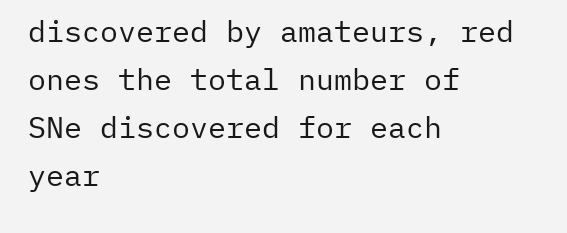discovered by amateurs, red ones the total number of SNe discovered for each year